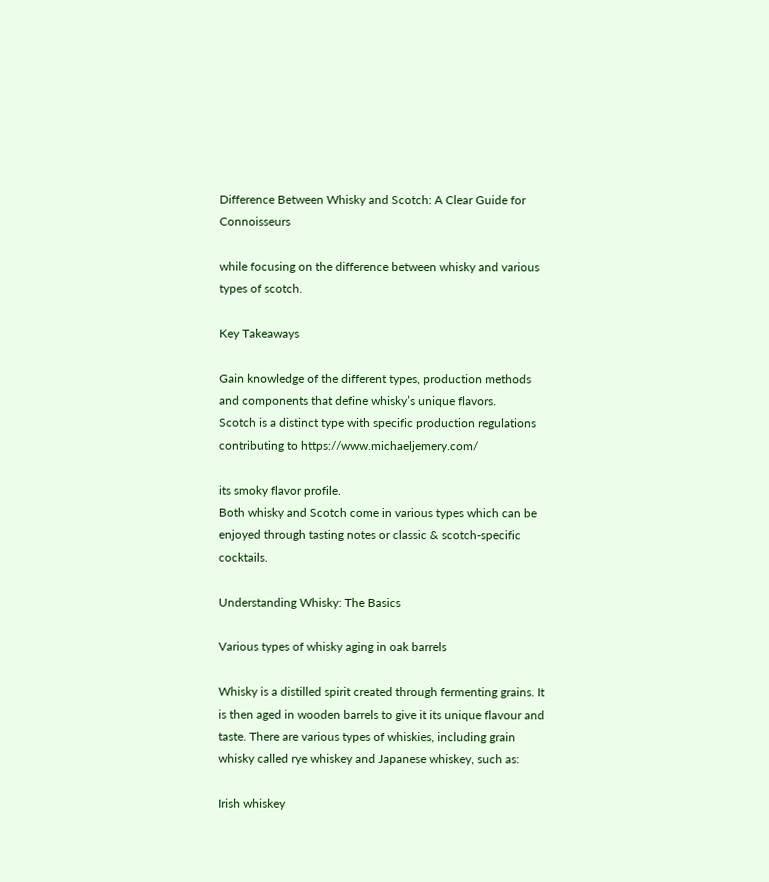Difference Between Whisky and Scotch: A Clear Guide for Connoisseurs

while focusing on the difference between whisky and various types of scotch.

Key Takeaways

Gain knowledge of the different types, production methods and components that define whisky’s unique flavors.
Scotch is a distinct type with specific production regulations contributing to https://www.michaeljemery.com/

its smoky flavor profile.
Both whisky and Scotch come in various types which can be enjoyed through tasting notes or classic & scotch-specific cocktails.

Understanding Whisky: The Basics

Various types of whisky aging in oak barrels

Whisky is a distilled spirit created through fermenting grains. It is then aged in wooden barrels to give it its unique flavour and taste. There are various types of whiskies, including grain whisky called rye whiskey and Japanese whiskey, such as:

Irish whiskey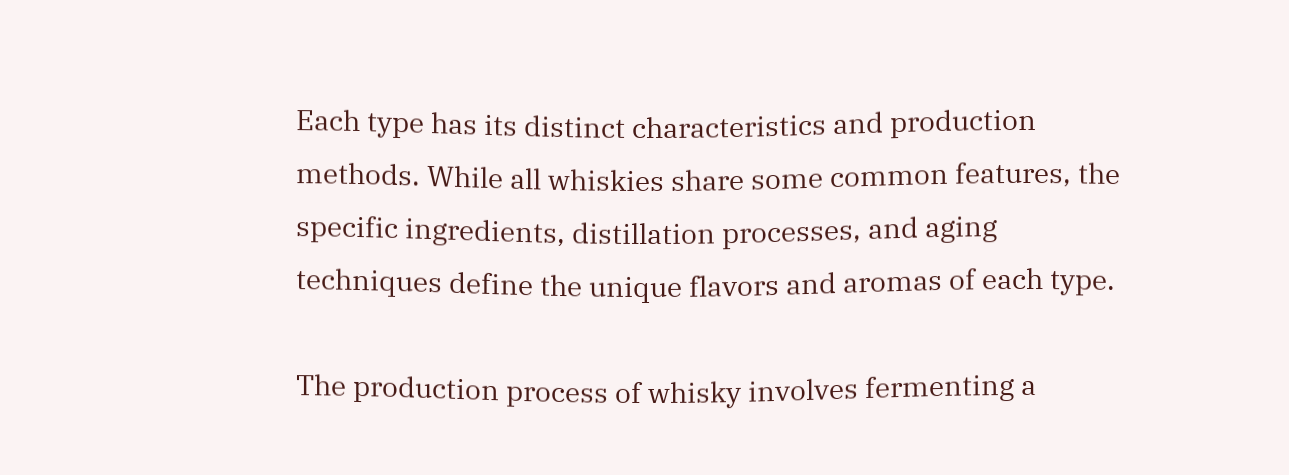Each type has its distinct characteristics and production methods. While all whiskies share some common features, the specific ingredients, distillation processes, and aging techniques define the unique flavors and aromas of each type.

The production process of whisky involves fermenting a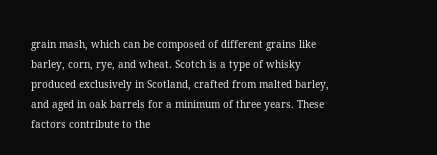grain mash, which can be composed of different grains like barley, corn, rye, and wheat. Scotch is a type of whisky produced exclusively in Scotland, crafted from malted barley, and aged in oak barrels for a minimum of three years. These factors contribute to the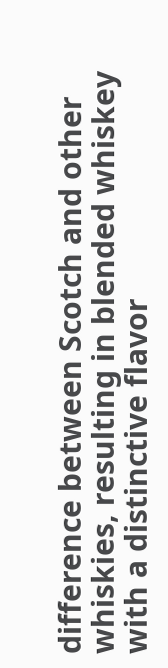difference between Scotch and other whiskies, resulting in blended whiskey with a distinctive flavor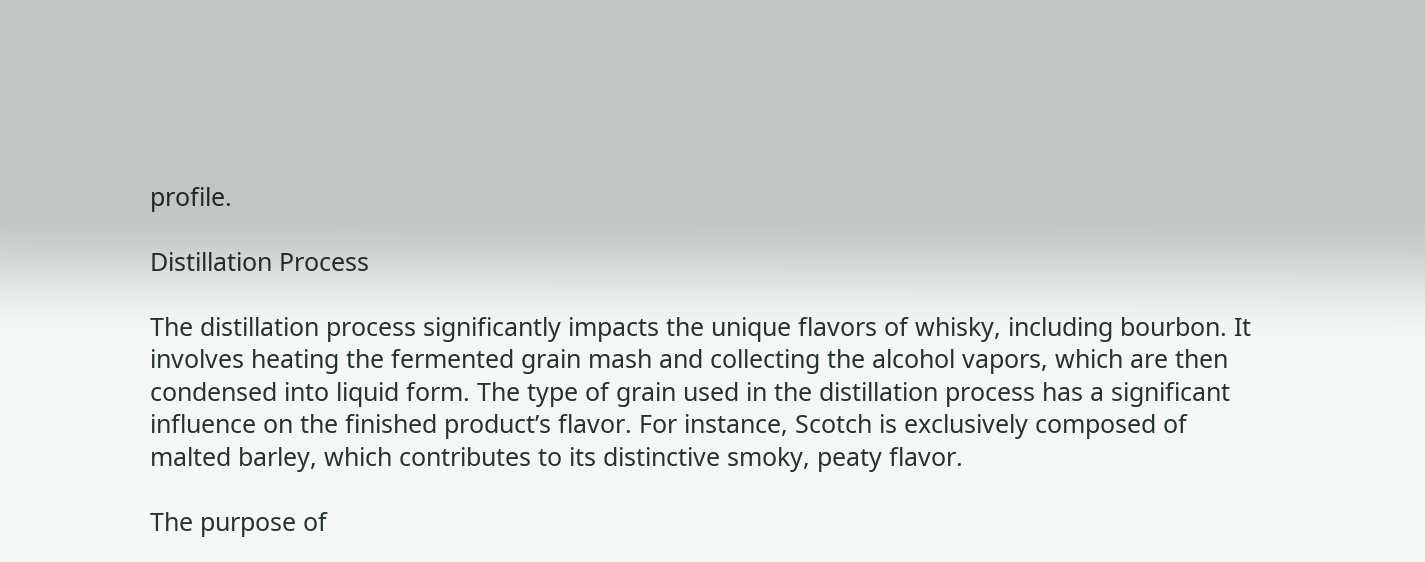profile.

Distillation Process

The distillation process significantly impacts the unique flavors of whisky, including bourbon. It involves heating the fermented grain mash and collecting the alcohol vapors, which are then condensed into liquid form. The type of grain used in the distillation process has a significant influence on the finished product’s flavor. For instance, Scotch is exclusively composed of malted barley, which contributes to its distinctive smoky, peaty flavor.

The purpose of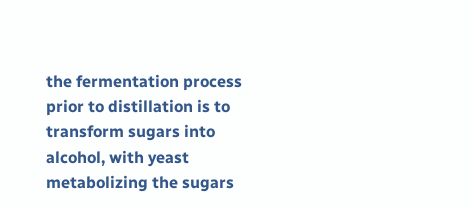the fermentation process prior to distillation is to transform sugars into alcohol, with yeast metabolizing the sugars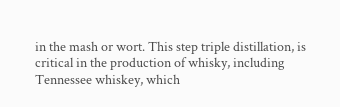in the mash or wort. This step triple distillation, is critical in the production of whisky, including Tennessee whiskey, which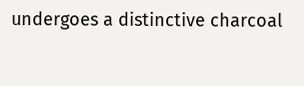undergoes a distinctive charcoal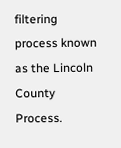filtering process known as the Lincoln County Process.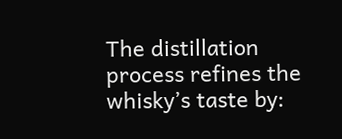The distillation process refines the whisky’s taste by: